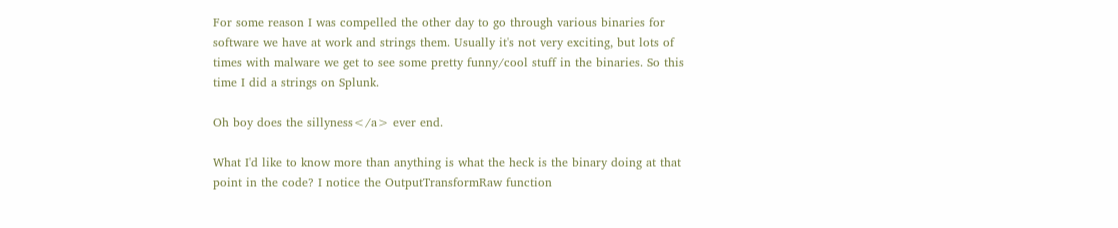For some reason I was compelled the other day to go through various binaries for software we have at work and strings them. Usually it's not very exciting, but lots of times with malware we get to see some pretty funny/cool stuff in the binaries. So this time I did a strings on Splunk.

Oh boy does the sillyness</a> ever end.

What I'd like to know more than anything is what the heck is the binary doing at that point in the code? I notice the OutputTransformRaw function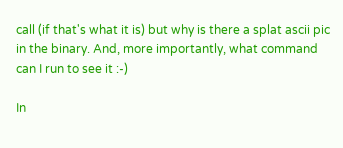call (if that's what it is) but why is there a splat ascii pic in the binary. And, more importantly, what command can I run to see it :-)

In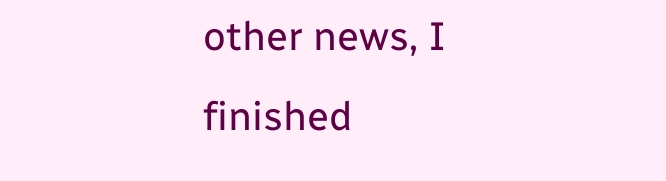other news, I finished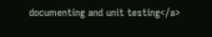documenting and unit testing</a>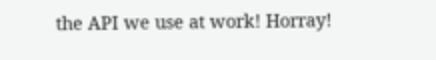the API we use at work! Horray!